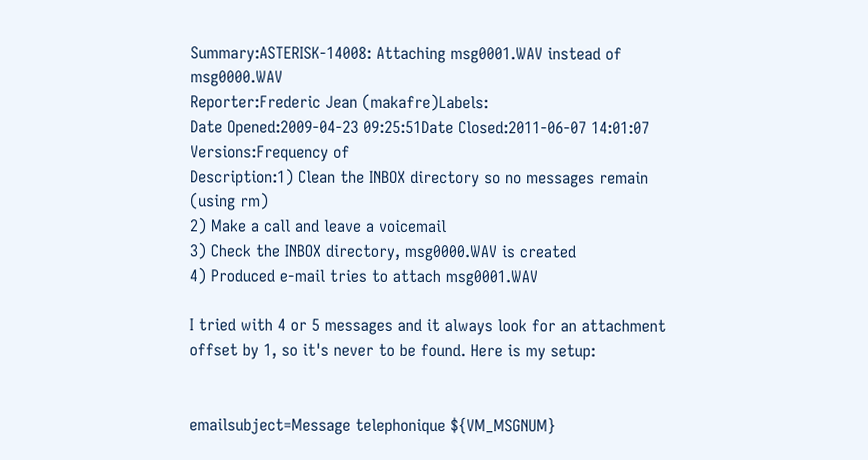Summary:ASTERISK-14008: Attaching msg0001.WAV instead of msg0000.WAV
Reporter:Frederic Jean (makafre)Labels:
Date Opened:2009-04-23 09:25:51Date Closed:2011-06-07 14:01:07
Versions:Frequency of
Description:1) Clean the INBOX directory so no messages remain (using rm)
2) Make a call and leave a voicemail
3) Check the INBOX directory, msg0000.WAV is created
4) Produced e-mail tries to attach msg0001.WAV

I tried with 4 or 5 messages and it always look for an attachment
offset by 1, so it's never to be found. Here is my setup:


emailsubject=Message telephonique ${VM_MSGNUM}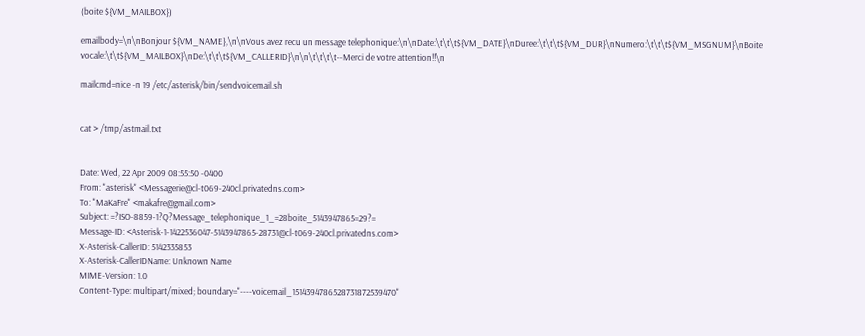(boite ${VM_MAILBOX})

emailbody=\n\nBonjour ${VM_NAME},\n\nVous avez recu un message telephonique:\n\nDate:\t\t\t${VM_DATE}\nDuree:\t\t\t${VM_DUR}\nNumero:\t\t\t${VM_MSGNUM}\nBoite vocale:\t\t${VM_MAILBOX}\nDe:\t\t\t${VM_CALLERID}\n\n\t\t\t\t--Merci de votre attention!!\n

mailcmd=nice -n 19 /etc/asterisk/bin/sendvoicemail.sh


cat > /tmp/astmail.txt


Date: Wed, 22 Apr 2009 08:55:50 -0400
From: "asterisk" <Messagerie@cl-t069-240cl.privatedns.com>
To: "MaKaFre" <makafre@gmail.com>
Subject: =?ISO-8859-1?Q?Message_telephonique_1_=28boite_5143947865=29?=
Message-ID: <Asterisk-1-1422536047-5143947865-28731@cl-t069-240cl.privatedns.com>
X-Asterisk-CallerID: 5142335853
X-Asterisk-CallerIDName: Unknown Name
MIME-Version: 1.0
Content-Type: multipart/mixed; boundary="----voicemail_1514394786528731872539470"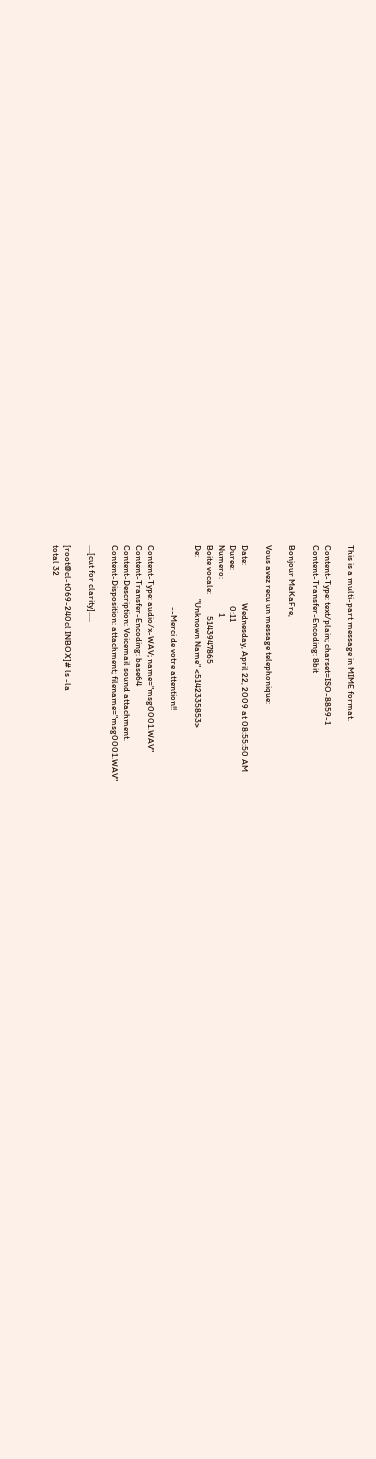This is a multi-part message in MIME format.

Content-Type: text/plain; charset=ISO-8859-1
Content-Transfer-Encoding: 8bit

Bonjour MaKaFre,

Vous avez recu un message telephonique:

Date:                   Wednesday, April 22, 2009 at 08:55:50 AM
Duree:                  0:11
Numero:                 1
Boite vocale:           5143947865
De:                     "Unknown Name" <5142335853>

                               --Merci de votre attention!!

Content-Type: audio/x-WAV; name="msg0001.WAV"
Content-Transfer-Encoding: base64
Content-Description: Voicemail sound attachment.
Content-Disposition: attachment; filename="msg0001.WAV"

....[cut for clarity].....

[root@cl-t069-240cl INBOX]# ls -la
total 32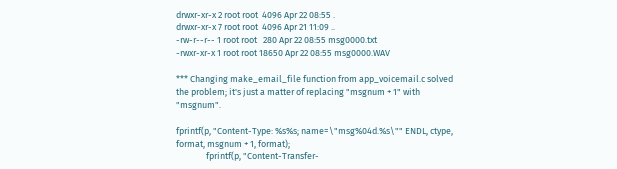drwxr-xr-x 2 root root  4096 Apr 22 08:55 .
drwxr-xr-x 7 root root  4096 Apr 21 11:09 ..
-rw-r--r-- 1 root root   280 Apr 22 08:55 msg0000.txt
-rwxr-xr-x 1 root root 18650 Apr 22 08:55 msg0000.WAV

*** Changing make_email_file function from app_voicemail.c solved
the problem; it's just a matter of replacing "msgnum + 1" with "msgnum".

fprintf(p, "Content-Type: %s%s; name=\"msg%04d.%s\"" ENDL, ctype, format, msgnum + 1, format);
               fprintf(p, "Content-Transfer-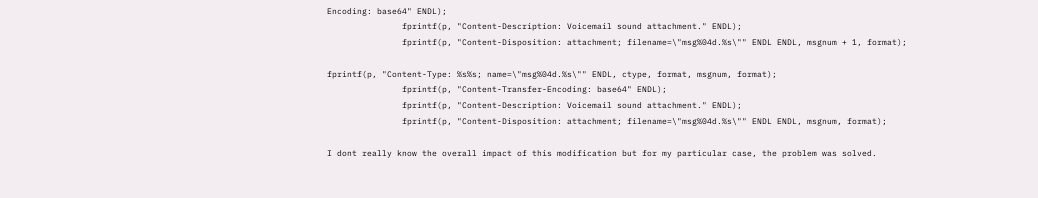Encoding: base64" ENDL);
               fprintf(p, "Content-Description: Voicemail sound attachment." ENDL);
               fprintf(p, "Content-Disposition: attachment; filename=\"msg%04d.%s\"" ENDL ENDL, msgnum + 1, format);

fprintf(p, "Content-Type: %s%s; name=\"msg%04d.%s\"" ENDL, ctype, format, msgnum, format);
               fprintf(p, "Content-Transfer-Encoding: base64" ENDL);
               fprintf(p, "Content-Description: Voicemail sound attachment." ENDL);
               fprintf(p, "Content-Disposition: attachment; filename=\"msg%04d.%s\"" ENDL ENDL, msgnum, format);

I dont really know the overall impact of this modification but for my particular case, the problem was solved.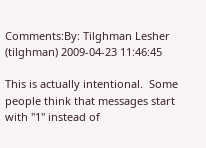Comments:By: Tilghman Lesher (tilghman) 2009-04-23 11:46:45

This is actually intentional.  Some people think that messages start with "1" instead of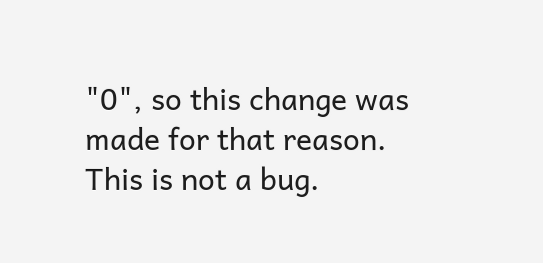"0", so this change was made for that reason.  This is not a bug.